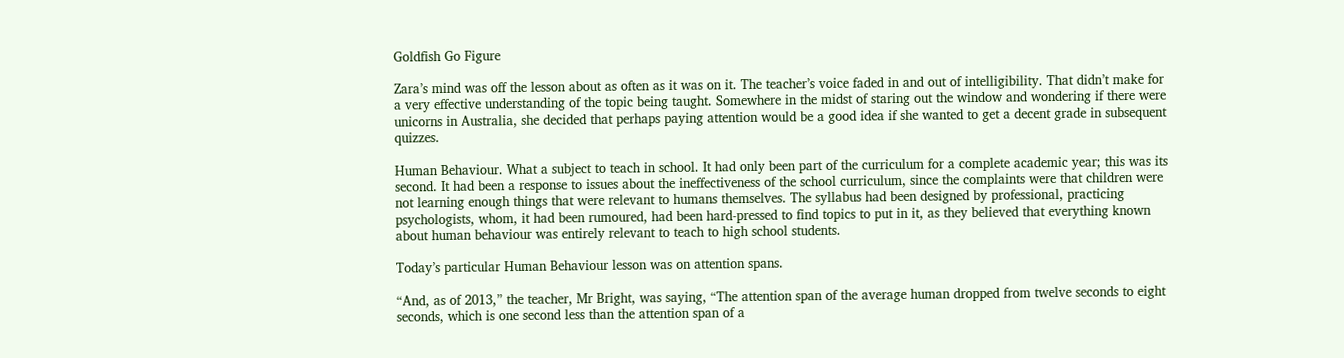Goldfish Go Figure

Zara’s mind was off the lesson about as often as it was on it. The teacher’s voice faded in and out of intelligibility. That didn’t make for a very effective understanding of the topic being taught. Somewhere in the midst of staring out the window and wondering if there were unicorns in Australia, she decided that perhaps paying attention would be a good idea if she wanted to get a decent grade in subsequent quizzes.

Human Behaviour. What a subject to teach in school. It had only been part of the curriculum for a complete academic year; this was its second. It had been a response to issues about the ineffectiveness of the school curriculum, since the complaints were that children were not learning enough things that were relevant to humans themselves. The syllabus had been designed by professional, practicing psychologists, whom, it had been rumoured, had been hard-pressed to find topics to put in it, as they believed that everything known about human behaviour was entirely relevant to teach to high school students.

Today’s particular Human Behaviour lesson was on attention spans.

“And, as of 2013,” the teacher, Mr Bright, was saying, “The attention span of the average human dropped from twelve seconds to eight seconds, which is one second less than the attention span of a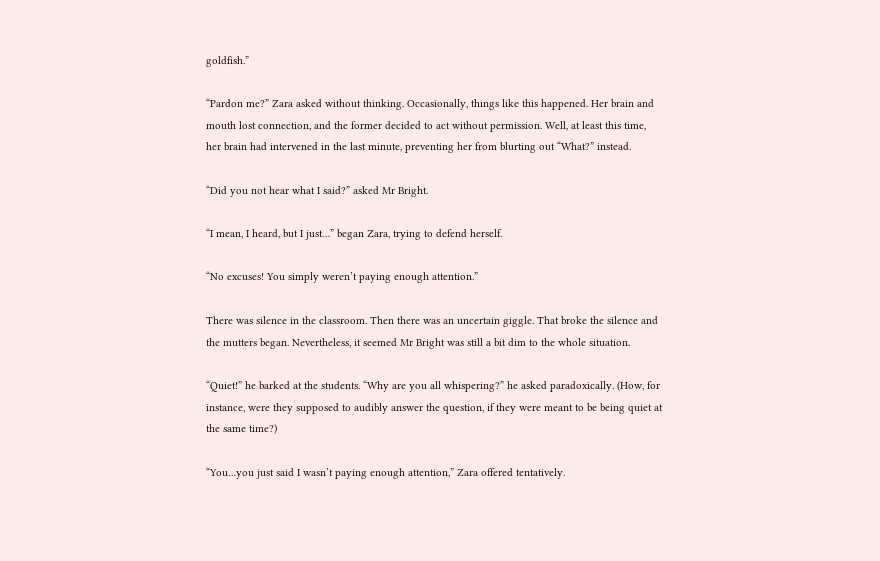goldfish.”

“Pardon me?” Zara asked without thinking. Occasionally, things like this happened. Her brain and mouth lost connection, and the former decided to act without permission. Well, at least this time, her brain had intervened in the last minute, preventing her from blurting out “What?” instead.

“Did you not hear what I said?” asked Mr Bright.

“I mean, I heard, but I just…” began Zara, trying to defend herself.

“No excuses! You simply weren’t paying enough attention.”

There was silence in the classroom. Then there was an uncertain giggle. That broke the silence and the mutters began. Nevertheless, it seemed Mr Bright was still a bit dim to the whole situation.

“Quiet!” he barked at the students. “Why are you all whispering?” he asked paradoxically. (How, for instance, were they supposed to audibly answer the question, if they were meant to be being quiet at the same time?)

“You…you just said I wasn’t paying enough attention,” Zara offered tentatively.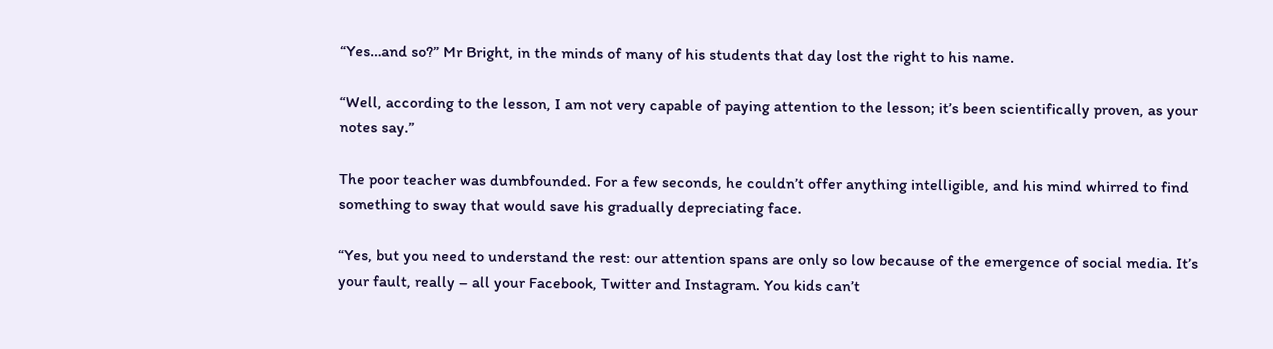“Yes…and so?” Mr Bright, in the minds of many of his students that day lost the right to his name.

“Well, according to the lesson, I am not very capable of paying attention to the lesson; it’s been scientifically proven, as your notes say.”

The poor teacher was dumbfounded. For a few seconds, he couldn’t offer anything intelligible, and his mind whirred to find something to sway that would save his gradually depreciating face.

“Yes, but you need to understand the rest: our attention spans are only so low because of the emergence of social media. It’s your fault, really – all your Facebook, Twitter and Instagram. You kids can’t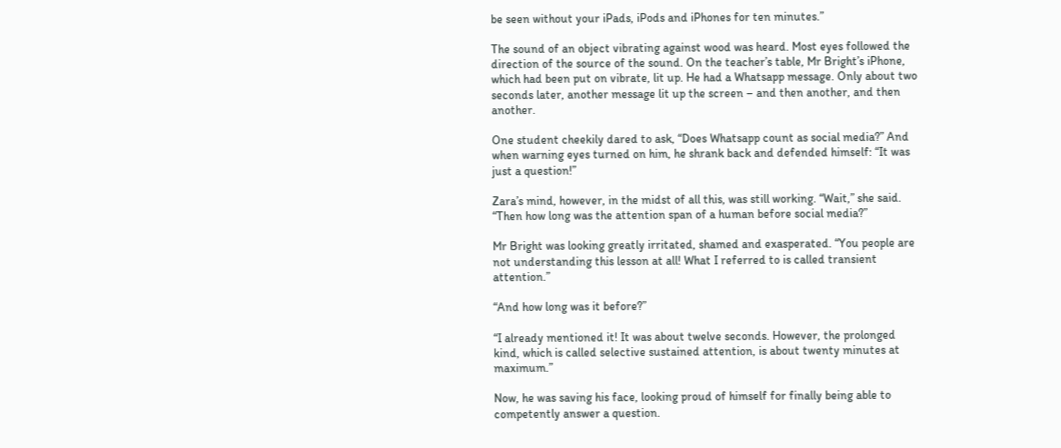be seen without your iPads, iPods and iPhones for ten minutes.”

The sound of an object vibrating against wood was heard. Most eyes followed the direction of the source of the sound. On the teacher’s table, Mr Bright’s iPhone, which had been put on vibrate, lit up. He had a Whatsapp message. Only about two seconds later, another message lit up the screen – and then another, and then another.

One student cheekily dared to ask, “Does Whatsapp count as social media?” And when warning eyes turned on him, he shrank back and defended himself: “It was just a question!”

Zara’s mind, however, in the midst of all this, was still working. “Wait,” she said. “Then how long was the attention span of a human before social media?”

Mr Bright was looking greatly irritated, shamed and exasperated. “You people are not understanding this lesson at all! What I referred to is called transient attention.”

“And how long was it before?”

“I already mentioned it! It was about twelve seconds. However, the prolonged kind, which is called selective sustained attention, is about twenty minutes at maximum.”

Now, he was saving his face, looking proud of himself for finally being able to competently answer a question.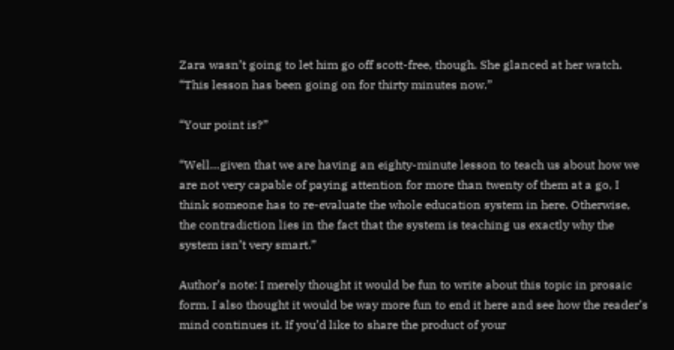Zara wasn’t going to let him go off scott-free, though. She glanced at her watch. “This lesson has been going on for thirty minutes now.”

“Your point is?”

“Well…given that we are having an eighty-minute lesson to teach us about how we are not very capable of paying attention for more than twenty of them at a go, I think someone has to re-evaluate the whole education system in here. Otherwise, the contradiction lies in the fact that the system is teaching us exactly why the system isn’t very smart.”

Author’s note: I merely thought it would be fun to write about this topic in prosaic form. I also thought it would be way more fun to end it here and see how the reader’s mind continues it. If you’d like to share the product of your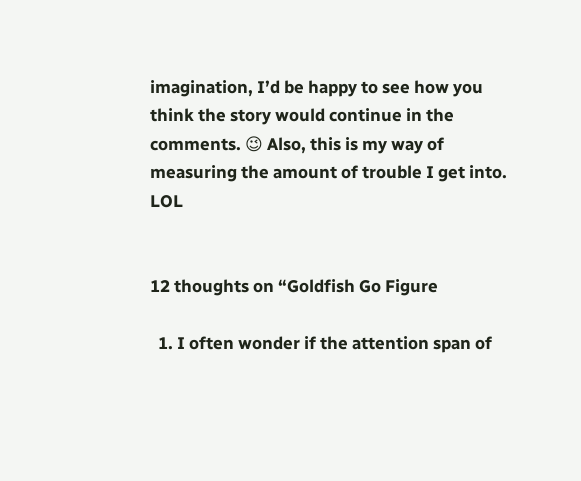imagination, I’d be happy to see how you think the story would continue in the comments. 😉 Also, this is my way of measuring the amount of trouble I get into. LOL


12 thoughts on “Goldfish Go Figure

  1. I often wonder if the attention span of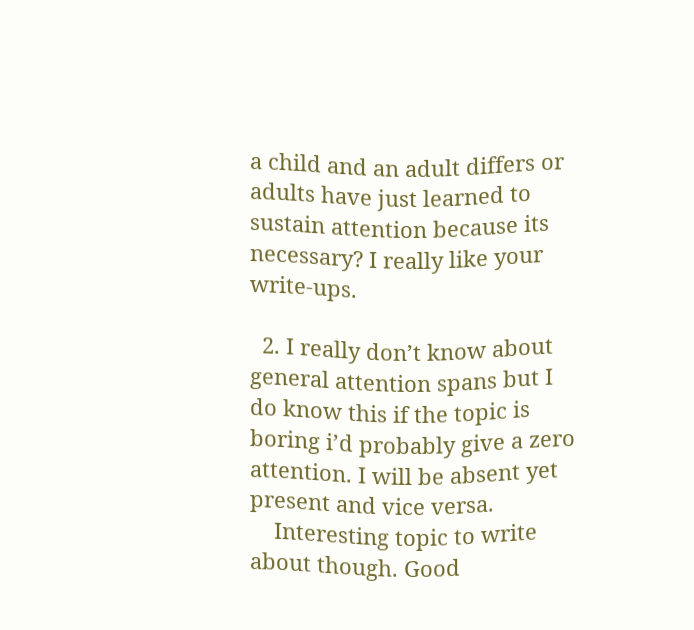a child and an adult differs or adults have just learned to sustain attention because its necessary? I really like your write-ups.

  2. I really don’t know about general attention spans but I do know this if the topic is boring i’d probably give a zero attention. I will be absent yet present and vice versa.
    Interesting topic to write about though. Good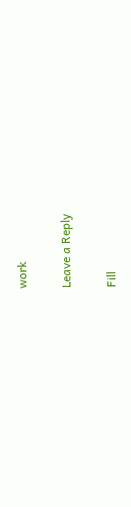work

Leave a Reply

Fill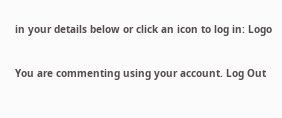in your details below or click an icon to log in: Logo

You are commenting using your account. Log Out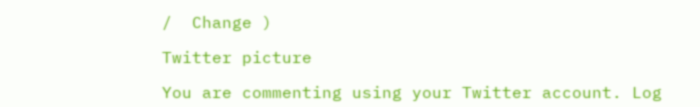/  Change )

Twitter picture

You are commenting using your Twitter account. Log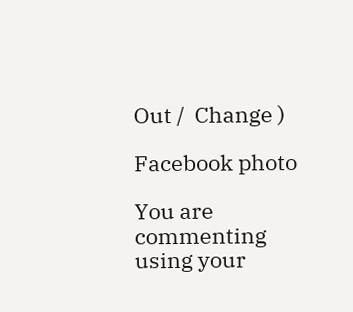Out /  Change )

Facebook photo

You are commenting using your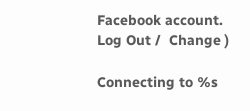Facebook account. Log Out /  Change )

Connecting to %s